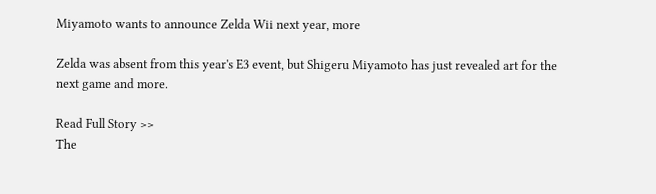Miyamoto wants to announce Zelda Wii next year, more

Zelda was absent from this year's E3 event, but Shigeru Miyamoto has just revealed art for the next game and more.

Read Full Story >>
The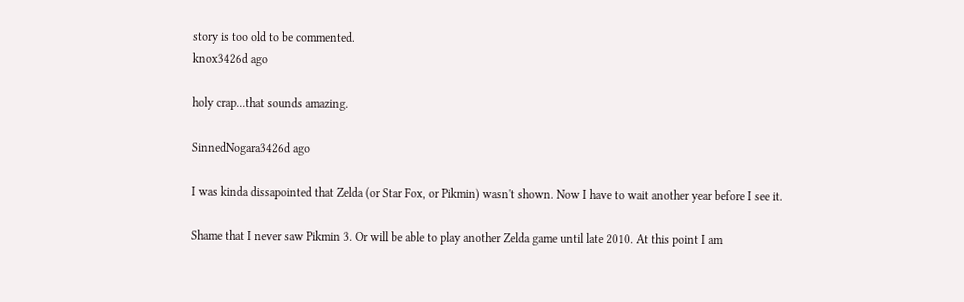story is too old to be commented.
knox3426d ago

holy crap...that sounds amazing.

SinnedNogara3426d ago

I was kinda dissapointed that Zelda (or Star Fox, or Pikmin) wasn't shown. Now I have to wait another year before I see it.

Shame that I never saw Pikmin 3. Or will be able to play another Zelda game until late 2010. At this point I am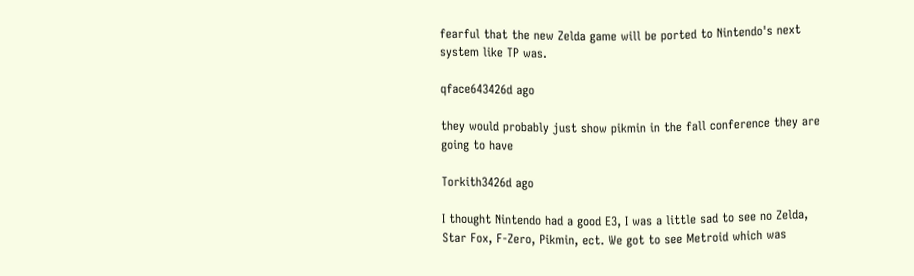fearful that the new Zelda game will be ported to Nintendo's next system like TP was.

qface643426d ago

they would probably just show pikmin in the fall conference they are going to have

Torkith3426d ago

I thought Nintendo had a good E3, I was a little sad to see no Zelda, Star Fox, F-Zero, Pikmin, ect. We got to see Metroid which was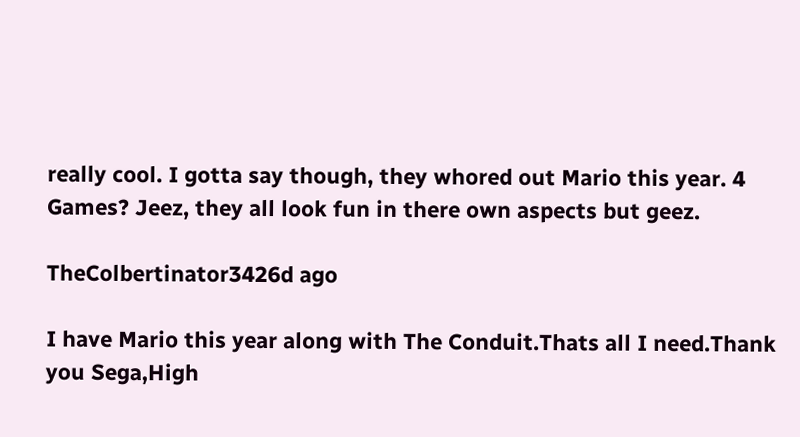really cool. I gotta say though, they whored out Mario this year. 4 Games? Jeez, they all look fun in there own aspects but geez.

TheColbertinator3426d ago

I have Mario this year along with The Conduit.Thats all I need.Thank you Sega,High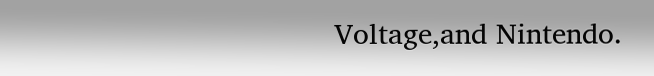Voltage,and Nintendo.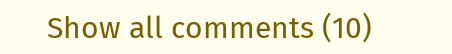Show all comments (10)